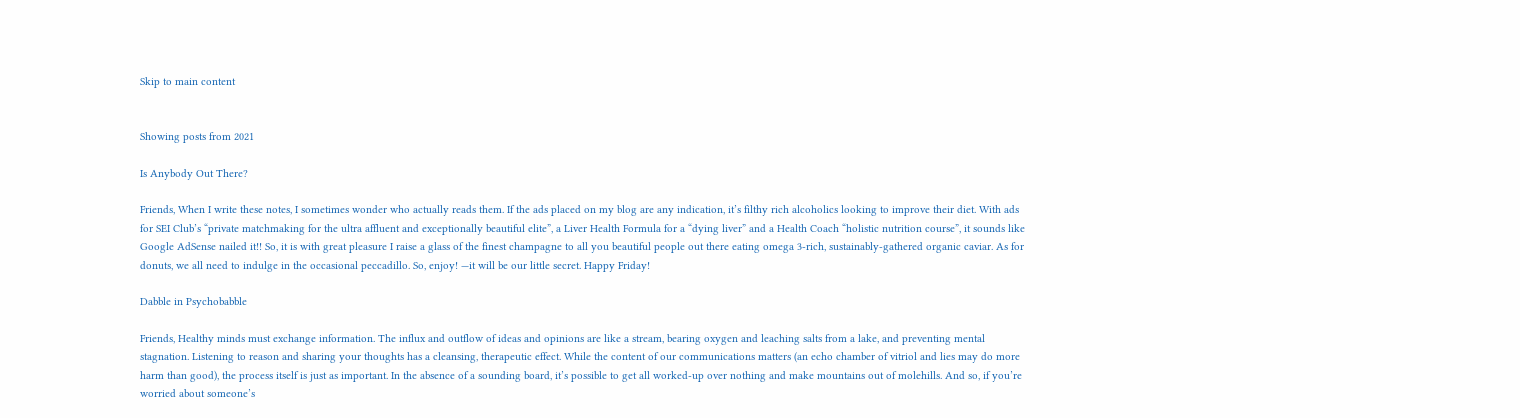Skip to main content


Showing posts from 2021

Is Anybody Out There?

Friends, When I write these notes, I sometimes wonder who actually reads them. If the ads placed on my blog are any indication, it’s filthy rich alcoholics looking to improve their diet. With ads for SEI Club’s “private matchmaking for the ultra affluent and exceptionally beautiful elite”, a Liver Health Formula for a “dying liver” and a Health Coach “holistic nutrition course”, it sounds like Google AdSense nailed it!! So, it is with great pleasure I raise a glass of the finest champagne to all you beautiful people out there eating omega 3-rich, sustainably-gathered organic caviar. As for donuts, we all need to indulge in the occasional peccadillo. So, enjoy! —it will be our little secret. Happy Friday!

Dabble in Psychobabble

Friends, Healthy minds must exchange information. The influx and outflow of ideas and opinions are like a stream, bearing oxygen and leaching salts from a lake, and preventing mental stagnation. Listening to reason and sharing your thoughts has a cleansing, therapeutic effect. While the content of our communications matters (an echo chamber of vitriol and lies may do more harm than good), the process itself is just as important. In the absence of a sounding board, it’s possible to get all worked-up over nothing and make mountains out of molehills. And so, if you’re worried about someone’s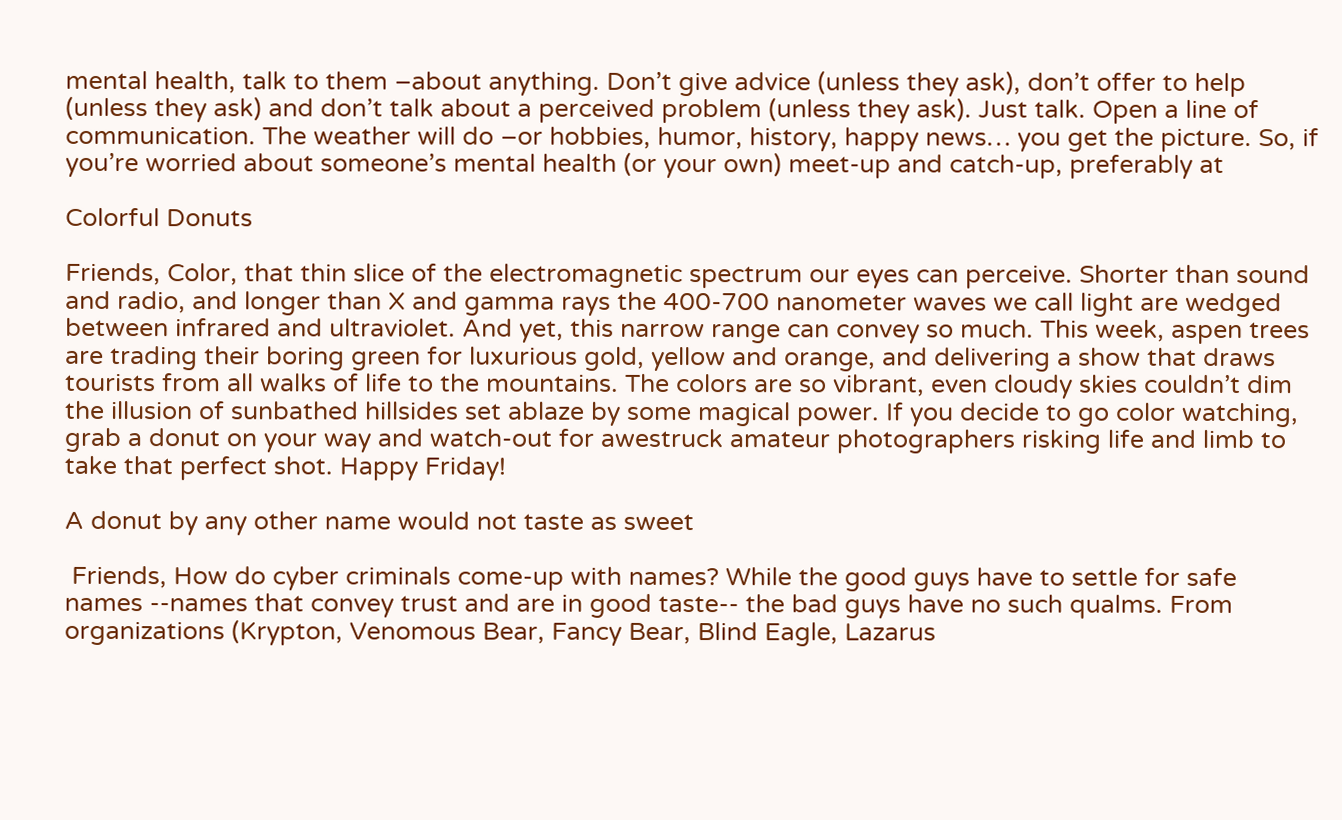mental health, talk to them –about anything. Don’t give advice (unless they ask), don’t offer to help (unless they ask) and don’t talk about a perceived problem (unless they ask). Just talk. Open a line of communication. The weather will do –or hobbies, humor, history, happy news… you get the picture. So, if you’re worried about someone’s mental health (or your own) meet-up and catch-up, preferably at

Colorful Donuts

Friends, Color, that thin slice of the electromagnetic spectrum our eyes can perceive. Shorter than sound and radio, and longer than X and gamma rays the 400-700 nanometer waves we call light are wedged between infrared and ultraviolet. And yet, this narrow range can convey so much. This week, aspen trees are trading their boring green for luxurious gold, yellow and orange, and delivering a show that draws tourists from all walks of life to the mountains. The colors are so vibrant, even cloudy skies couldn’t dim the illusion of sunbathed hillsides set ablaze by some magical power. If you decide to go color watching, grab a donut on your way and watch-out for awestruck amateur photographers risking life and limb to take that perfect shot. Happy Friday!

A donut by any other name would not taste as sweet

 Friends, How do cyber criminals come-up with names? While the good guys have to settle for safe names --names that convey trust and are in good taste-- the bad guys have no such qualms. From organizations (Krypton, Venomous Bear, Fancy Bear, Blind Eagle, Lazarus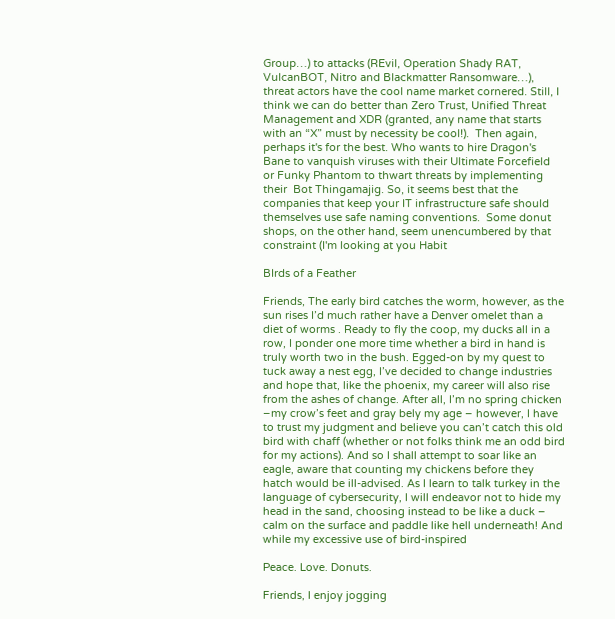Group…) to attacks (REvil, Operation Shady RAT, VulcanBOT, Nitro and Blackmatter Ransomware…), threat actors have the cool name market cornered. Still, I think we can do better than Zero Trust, Unified Threat Management and XDR (granted, any name that starts with an “X” must by necessity be cool!).  Then again, perhaps it's for the best. Who wants to hire Dragon's Bane to vanquish viruses with their Ultimate Forcefield  or Funky Phantom to thwart threats by implementing  their  Bot Thingamajig. So, it seems best that the companies that keep your IT infrastructure safe should themselves use safe naming conventions.  Some donut shops, on the other hand, seem unencumbered by that constraint (I'm looking at you Habit

BIrds of a Feather

Friends, The early bird catches the worm, however, as the sun rises I’d much rather have a Denver omelet than a diet of worms . Ready to fly the coop, my ducks all in a row, I ponder one more time whether a bird in hand is truly worth two in the bush. Egged-on by my quest to tuck away a nest egg, I’ve decided to change industries and hope that, like the phoenix, my career will also rise from the ashes of change. After all, I’m no spring chicken –my crow’s feet and gray bely my age – however, I have to trust my judgment and believe you can’t catch this old bird with chaff (whether or not folks think me an odd bird for my actions). And so I shall attempt to soar like an eagle, aware that counting my chickens before they hatch would be ill-advised. As I learn to talk turkey in the language of cybersecurity, I will endeavor not to hide my head in the sand, choosing instead to be like a duck – calm on the surface and paddle like hell underneath! And while my excessive use of bird-inspired

Peace. Love. Donuts.

Friends, I enjoy jogging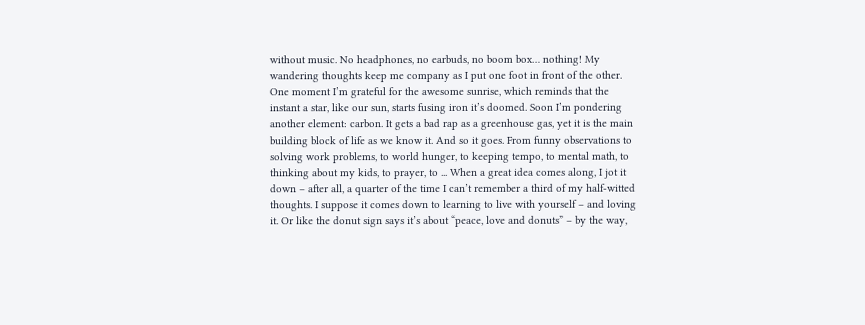without music. No headphones, no earbuds, no boom box… nothing! My wandering thoughts keep me company as I put one foot in front of the other. One moment I’m grateful for the awesome sunrise, which reminds that the instant a star, like our sun, starts fusing iron it’s doomed. Soon I’m pondering another element: carbon. It gets a bad rap as a greenhouse gas, yet it is the main building block of life as we know it. And so it goes. From funny observations to solving work problems, to world hunger, to keeping tempo, to mental math, to thinking about my kids, to prayer, to ... When a great idea comes along, I jot it down – after all, a quarter of the time I can’t remember a third of my half-witted thoughts. I suppose it comes down to learning to live with yourself – and loving it. Or like the donut sign says it’s about “peace, love and donuts” – by the way,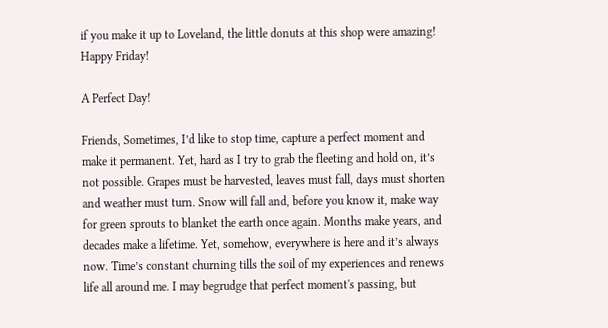if you make it up to Loveland, the little donuts at this shop were amazing! Happy Friday!

A Perfect Day!

Friends, Sometimes, I’d like to stop time, capture a perfect moment and make it permanent. Yet, hard as I try to grab the fleeting and hold on, it’s not possible. Grapes must be harvested, leaves must fall, days must shorten and weather must turn. Snow will fall and, before you know it, make way for green sprouts to blanket the earth once again. Months make years, and decades make a lifetime. Yet, somehow, everywhere is here and it’s always now. Time’s constant churning tills the soil of my experiences and renews life all around me. I may begrudge that perfect moment's passing, but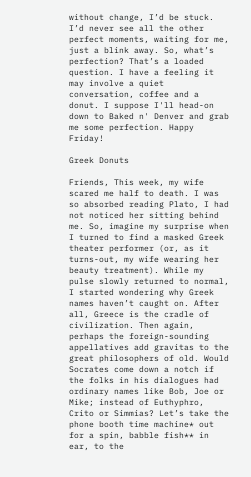without change, I’d be stuck. I’d never see all the other perfect moments, waiting for me, just a blink away. So, what’s perfection? That’s a loaded question. I have a feeling it may involve a quiet conversation, coffee and a donut. I suppose I'll head-on down to Baked n' Denver and grab me some perfection. Happy Friday!

Greek Donuts

Friends, This week, my wife scared me half to death. I was so absorbed reading Plato, I had not noticed her sitting behind me. So, imagine my surprise when I turned to find a masked Greek theater performer (or, as it turns-out, my wife wearing her beauty treatment). While my pulse slowly returned to normal, I started wondering why Greek names haven’t caught on. After all, Greece is the cradle of civilization. Then again, perhaps the foreign-sounding appellatives add gravitas to the great philosophers of old. Would Socrates come down a notch if the folks in his dialogues had ordinary names like Bob, Joe or Mike; instead of Euthyphro, Crito or Simmias? Let’s take the phone booth time machine* out for a spin, babble fish** in ear, to the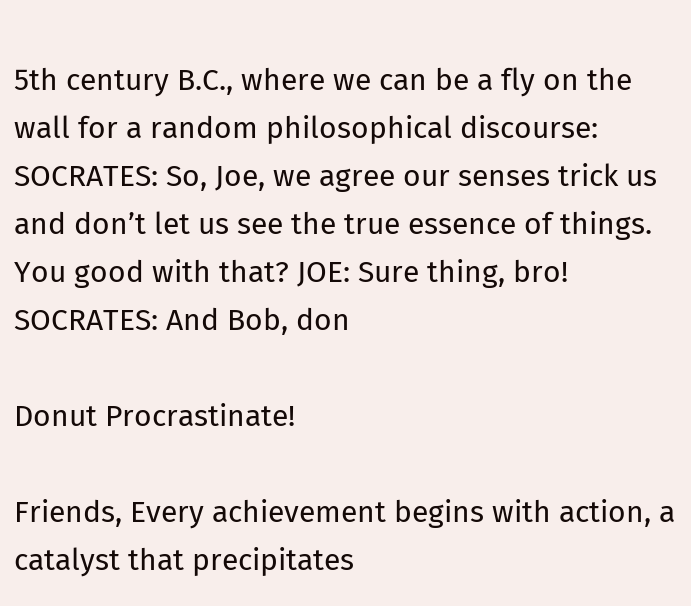5th century B.C., where we can be a fly on the wall for a random philosophical discourse: SOCRATES: So, Joe, we agree our senses trick us and don’t let us see the true essence of things. You good with that? JOE: Sure thing, bro! SOCRATES: And Bob, don

Donut Procrastinate!

Friends, Every achievement begins with action, a catalyst that precipitates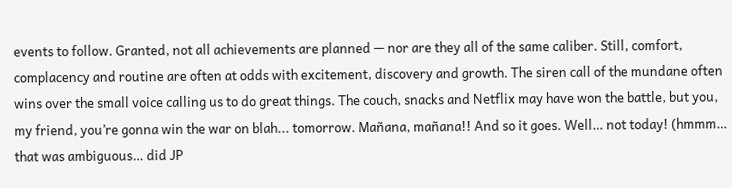events to follow. Granted, not all achievements are planned — nor are they all of the same caliber. Still, comfort, complacency and routine are often at odds with excitement, discovery and growth. The siren call of the mundane often wins over the small voice calling us to do great things. The couch, snacks and Netflix may have won the battle, but you, my friend, you’re gonna win the war on blah... tomorrow. Mañana, mañana!! And so it goes. Well… not today! (hmmm… that was ambiguous… did JP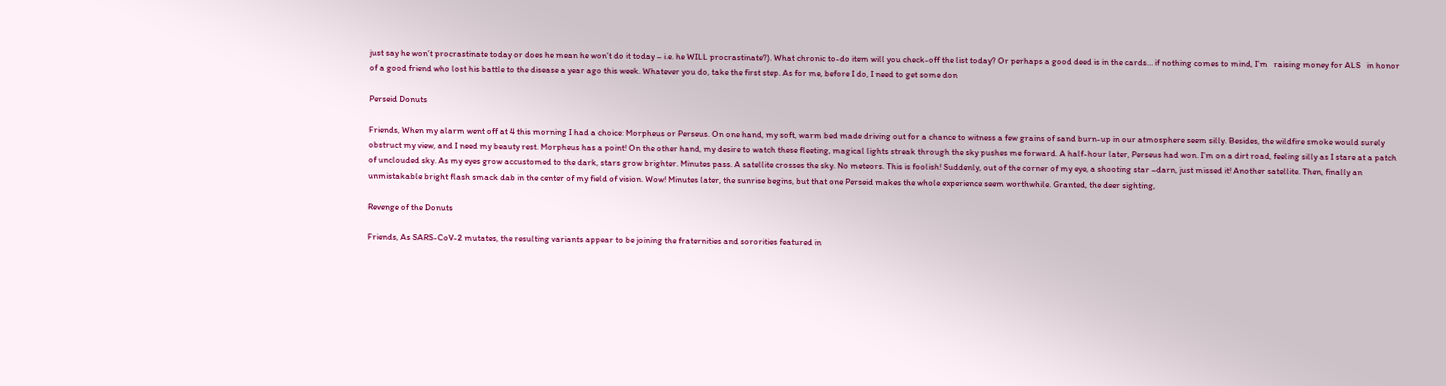just say he won’t procrastinate today or does he mean he won’t do it today – i.e. he WILL procrastinate?). What chronic to-do item will you check-off the list today? Or perhaps a good deed is in the cards… if nothing comes to mind, I’m   raising money for ALS   in honor of a good friend who lost his battle to the disease a year ago this week. Whatever you do, take the first step. As for me, before I do, I need to get some don

Perseid Donuts

Friends, When my alarm went off at 4 this morning I had a choice: Morpheus or Perseus. On one hand, my soft, warm bed made driving out for a chance to witness a few grains of sand burn-up in our atmosphere seem silly. Besides, the wildfire smoke would surely obstruct my view, and I need my beauty rest. Morpheus has a point! On the other hand, my desire to watch these fleeting, magical lights streak through the sky pushes me forward. A half-hour later, Perseus had won. I’m on a dirt road, feeling silly as I stare at a patch of unclouded sky. As my eyes grow accustomed to the dark, stars grow brighter. Minutes pass. A satellite crosses the sky. No meteors. This is foolish! Suddenly, out of the corner of my eye, a shooting star –darn, just missed it! Another satellite. Then, finally an unmistakable bright flash smack dab in the center of my field of vision. Wow! Minutes later, the sunrise begins, but that one Perseid makes the whole experience seem worthwhile. Granted, the deer sighting,

Revenge of the Donuts

Friends, As SARS-CoV-2 mutates, the resulting variants appear to be joining the fraternities and sororities featured in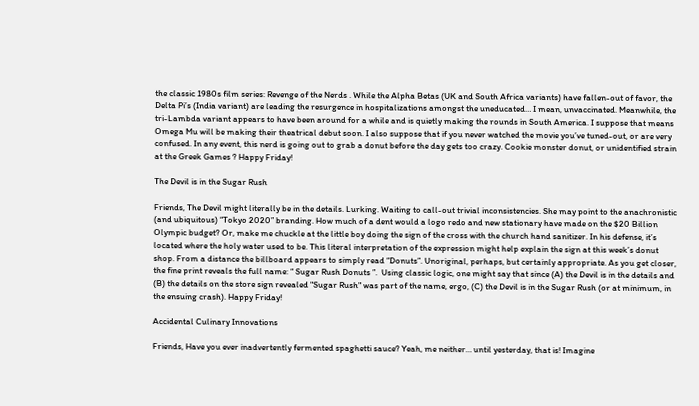the classic 1980s film series: Revenge of the Nerds . While the Alpha Betas (UK and South Africa variants) have fallen-out of favor, the Delta Pi’s (India variant) are leading the resurgence in hospitalizations amongst the uneducated… I mean, unvaccinated. Meanwhile, the tri-Lambda variant appears to have been around for a while and is quietly making the rounds in South America. I suppose that means Omega Mu will be making their theatrical debut soon. I also suppose that if you never watched the movie you’ve tuned-out, or are very confused. In any event, this nerd is going out to grab a donut before the day gets too crazy. Cookie monster donut, or unidentified strain  at the Greek Games ? Happy Friday!

The Devil is in the Sugar Rush

Friends, The Devil might literally be in the details. Lurking. Waiting to call-out trivial inconsistencies. She may point to the anachronistic (and ubiquitous) “Tokyo 2020” branding. How much of a dent would a logo redo and new stationary have made on the $20 Billion Olympic budget? Or, make me chuckle at the little boy doing the sign of the cross with the church hand sanitizer. In his defense, it’s located where the holy water used to be. This literal interpretation of the expression might help explain the sign at this week’s donut shop. From a distance the billboard appears to simply read “Donuts”. Unoriginal, perhaps, but certainly appropriate. As you get closer, the fine print reveals the full name: “ Sugar Rush Donuts ”.  Using classic logic, one might say that since (A) the Devil is in the details and (B) the details on the store sign revealed "Sugar Rush" was part of the name, ergo, (C) the Devil is in the Sugar Rush (or at minimum, in the ensuing crash). Happy Friday!

Accidental Culinary Innovations

Friends, Have you ever inadvertently fermented spaghetti sauce? Yeah, me neither… until yesterday, that is! Imagine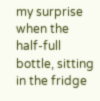my surprise when the half-full bottle, sitting in the fridge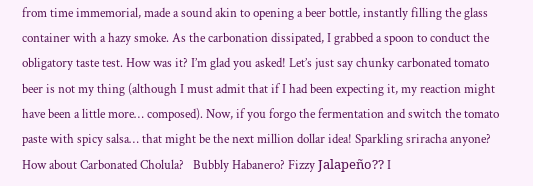from time immemorial, made a sound akin to opening a beer bottle, instantly filling the glass container with a hazy smoke. As the carbonation dissipated, I grabbed a spoon to conduct the obligatory taste test. How was it? I’m glad you asked! Let’s just say chunky carbonated tomato beer is not my thing (although I must admit that if I had been expecting it, my reaction might have been a little more… composed). Now, if you forgo the fermentation and switch the tomato paste with spicy salsa… that might be the next million dollar idea! Sparkling sriracha anyone? How about Carbonated Cholula?   Bubbly Habanero? Fizzy Jalapeño?? I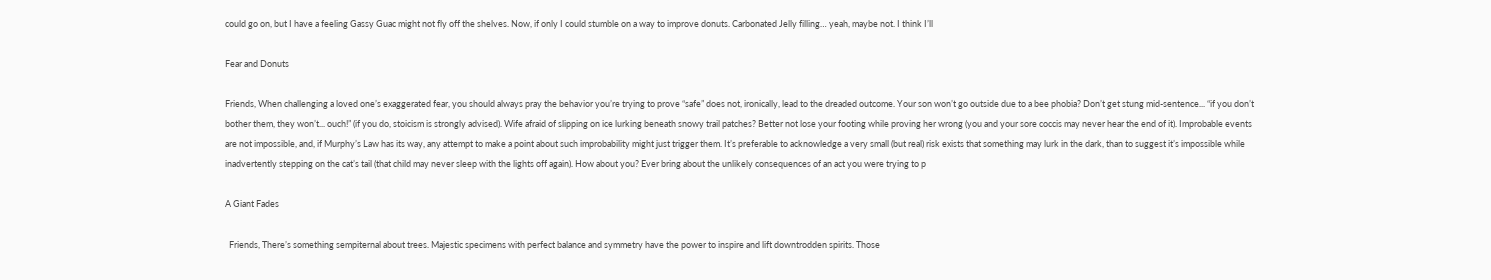could go on, but I have a feeling Gassy Guac might not fly off the shelves. Now, if only I could stumble on a way to improve donuts. Carbonated Jelly filling… yeah, maybe not. I think I’ll

Fear and Donuts

Friends, When challenging a loved one’s exaggerated fear, you should always pray the behavior you’re trying to prove “safe” does not, ironically, lead to the dreaded outcome. Your son won’t go outside due to a bee phobia? Don’t get stung mid-sentence... “if you don’t bother them, they won’t... ouch!” (if you do, stoicism is strongly advised). Wife afraid of slipping on ice lurking beneath snowy trail patches? Better not lose your footing while proving her wrong (you and your sore coccis may never hear the end of it). Improbable events are not impossible, and, if Murphy’s Law has its way, any attempt to make a point about such improbability might just trigger them. It’s preferable to acknowledge a very small (but real) risk exists that something may lurk in the dark, than to suggest it’s impossible while inadvertently stepping on the cat’s tail (that child may never sleep with the lights off again). How about you? Ever bring about the unlikely consequences of an act you were trying to p

A Giant Fades

  Friends, There’s something sempiternal about trees. Majestic specimens with perfect balance and symmetry have the power to inspire and lift downtrodden spirits. Those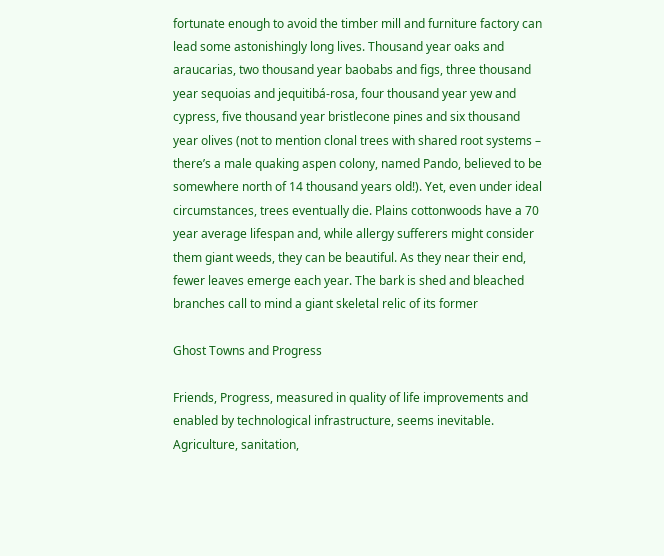fortunate enough to avoid the timber mill and furniture factory can lead some astonishingly long lives. Thousand year oaks and araucarias, two thousand year baobabs and figs, three thousand year sequoias and jequitibá-rosa, four thousand year yew and cypress, five thousand year bristlecone pines and six thousand year olives (not to mention clonal trees with shared root systems – there’s a male quaking aspen colony, named Pando, believed to be somewhere north of 14 thousand years old!). Yet, even under ideal circumstances, trees eventually die. Plains cottonwoods have a 70 year average lifespan and, while allergy sufferers might consider them giant weeds, they can be beautiful. As they near their end, fewer leaves emerge each year. The bark is shed and bleached branches call to mind a giant skeletal relic of its former

Ghost Towns and Progress

Friends, Progress, measured in quality of life improvements and enabled by technological infrastructure, seems inevitable. Agriculture, sanitation,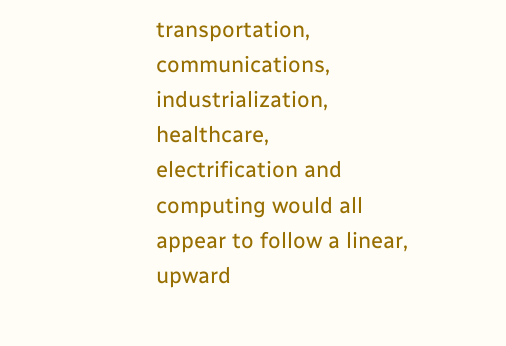transportation, communications, industrialization, healthcare, electrification and computing would all appear to follow a linear, upward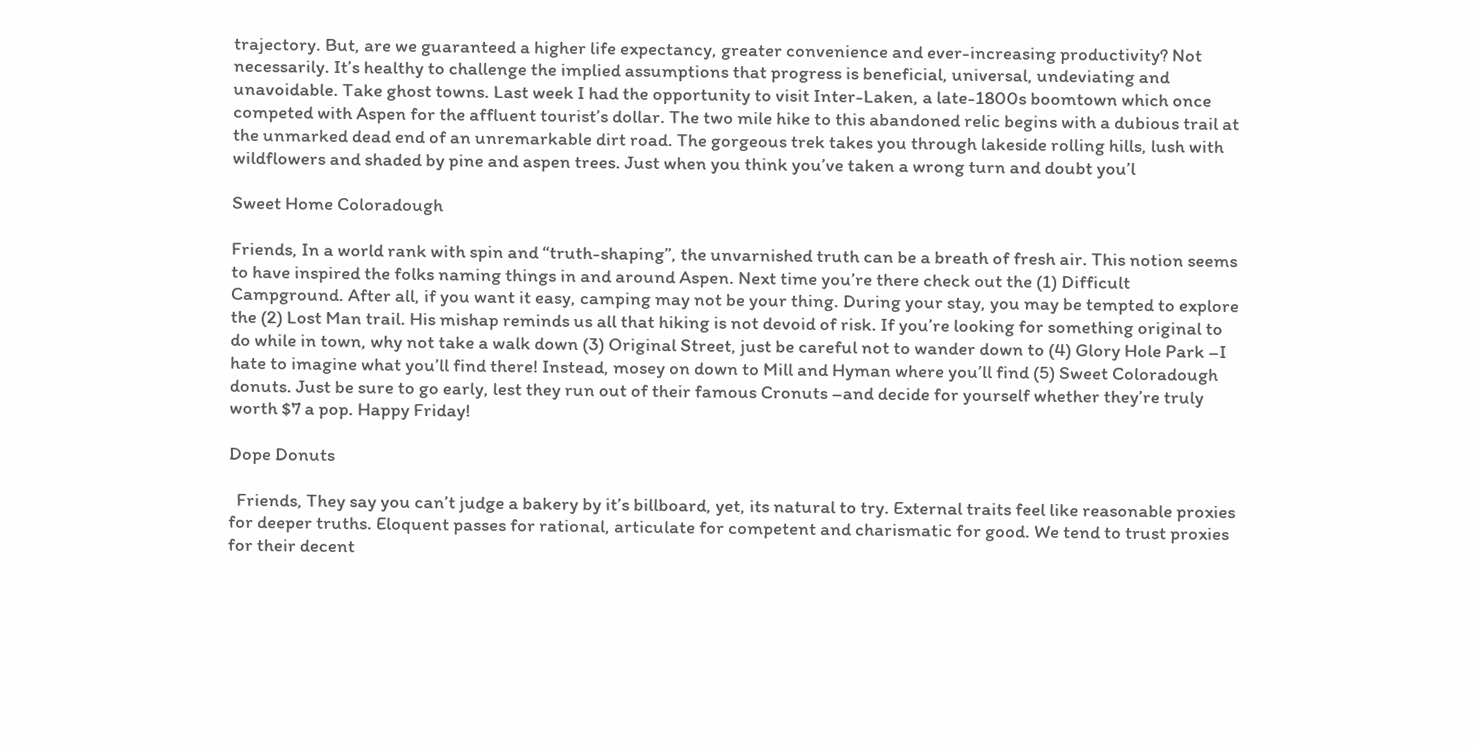trajectory. But, are we guaranteed a higher life expectancy, greater convenience and ever-increasing productivity? Not necessarily. It’s healthy to challenge the implied assumptions that progress is beneficial, universal, undeviating and unavoidable. Take ghost towns. Last week I had the opportunity to visit Inter-Laken, a late-1800s boomtown which once competed with Aspen for the affluent tourist’s dollar. The two mile hike to this abandoned relic begins with a dubious trail at the unmarked dead end of an unremarkable dirt road. The gorgeous trek takes you through lakeside rolling hills, lush with wildflowers and shaded by pine and aspen trees. Just when you think you’ve taken a wrong turn and doubt you’l

Sweet Home Coloradough

Friends, In a world rank with spin and “truth-shaping”, the unvarnished truth can be a breath of fresh air. This notion seems to have inspired the folks naming things in and around Aspen. Next time you’re there check out the (1) Difficult Campground. After all, if you want it easy, camping may not be your thing. During your stay, you may be tempted to explore the (2) Lost Man trail. His mishap reminds us all that hiking is not devoid of risk. If you’re looking for something original to do while in town, why not take a walk down (3) Original Street, just be careful not to wander down to (4) Glory Hole Park –I hate to imagine what you’ll find there! Instead, mosey on down to Mill and Hyman where you’ll find (5) Sweet Coloradough donuts. Just be sure to go early, lest they run out of their famous Cronuts –and decide for yourself whether they’re truly worth $7 a pop. Happy Friday!

Dope Donuts

  Friends, They say you can’t judge a bakery by it’s billboard, yet, its natural to try. External traits feel like reasonable proxies for deeper truths. Eloquent passes for rational, articulate for competent and charismatic for good. We tend to trust proxies for their decent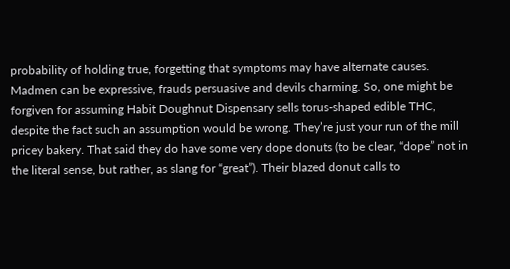probability of holding true, forgetting that symptoms may have alternate causes. Madmen can be expressive, frauds persuasive and devils charming. So, one might be forgiven for assuming Habit Doughnut Dispensary sells torus-shaped edible THC, despite the fact such an assumption would be wrong. They’re just your run of the mill pricey bakery. That said they do have some very dope donuts (to be clear, “dope” not in the literal sense, but rather, as slang for “great”). Their blazed donut calls to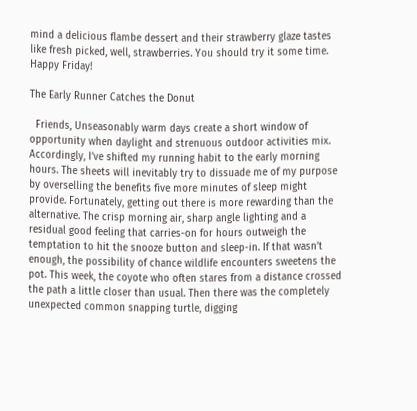mind a delicious flambe dessert and their strawberry glaze tastes like fresh picked, well, strawberries. You should try it some time. Happy Friday!

The Early Runner Catches the Donut

  Friends, Unseasonably warm days create a short window of opportunity when daylight and strenuous outdoor activities mix. Accordingly, I’ve shifted my running habit to the early morning hours. The sheets will inevitably try to dissuade me of my purpose by overselling the benefits five more minutes of sleep might provide. Fortunately, getting out there is more rewarding than the alternative. The crisp morning air, sharp angle lighting and a residual good feeling that carries-on for hours outweigh the temptation to hit the snooze button and sleep-in. If that wasn’t enough, the possibility of chance wildlife encounters sweetens the pot. This week, the coyote who often stares from a distance crossed the path a little closer than usual. Then there was the completely unexpected common snapping turtle, digging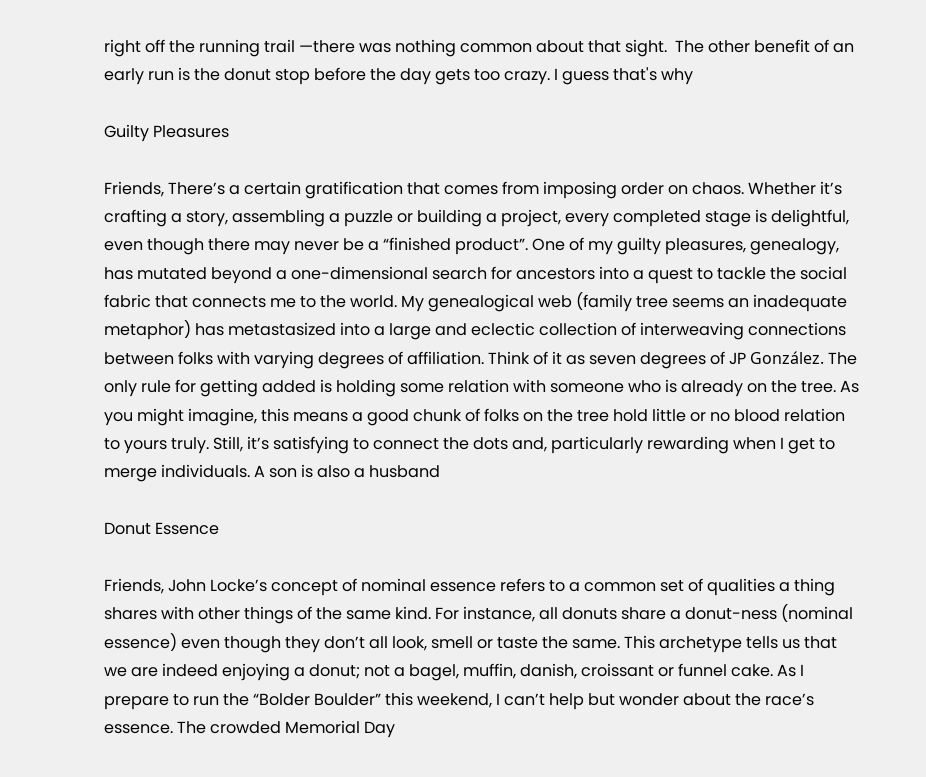right off the running trail —there was nothing common about that sight.  The other benefit of an early run is the donut stop before the day gets too crazy. I guess that's why

Guilty Pleasures

Friends, There’s a certain gratification that comes from imposing order on chaos. Whether it’s crafting a story, assembling a puzzle or building a project, every completed stage is delightful, even though there may never be a “finished product”. One of my guilty pleasures, genealogy, has mutated beyond a one-dimensional search for ancestors into a quest to tackle the social fabric that connects me to the world. My genealogical web (family tree seems an inadequate metaphor) has metastasized into a large and eclectic collection of interweaving connections between folks with varying degrees of affiliation. Think of it as seven degrees of JP González. The only rule for getting added is holding some relation with someone who is already on the tree. As you might imagine, this means a good chunk of folks on the tree hold little or no blood relation to yours truly. Still, it’s satisfying to connect the dots and, particularly rewarding when I get to merge individuals. A son is also a husband

Donut Essence

Friends, John Locke’s concept of nominal essence refers to a common set of qualities a thing shares with other things of the same kind. For instance, all donuts share a donut-ness (nominal essence) even though they don’t all look, smell or taste the same. This archetype tells us that we are indeed enjoying a donut; not a bagel, muffin, danish, croissant or funnel cake. As I prepare to run the “Bolder Boulder” this weekend, I can’t help but wonder about the race’s essence. The crowded Memorial Day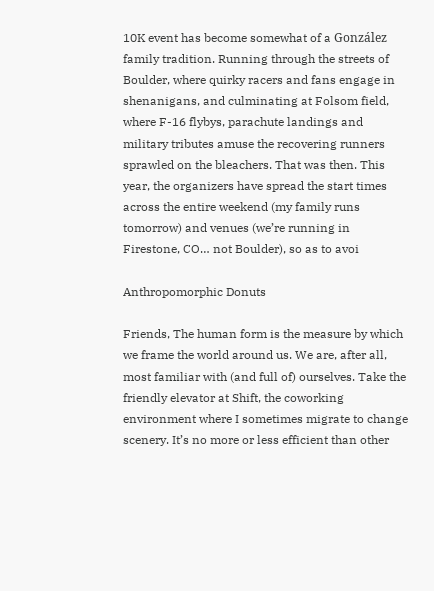10K event has become somewhat of a González family tradition. Running through the streets of Boulder, where quirky racers and fans engage in shenanigans, and culminating at Folsom field, where F-16 flybys, parachute landings and military tributes amuse the recovering runners sprawled on the bleachers. That was then. This year, the organizers have spread the start times across the entire weekend (my family runs tomorrow) and venues (we’re running in Firestone, CO… not Boulder), so as to avoi

Anthropomorphic Donuts

Friends, The human form is the measure by which we frame the world around us. We are, after all, most familiar with (and full of) ourselves. Take the friendly elevator at Shift, the coworking environment where I sometimes migrate to change scenery. It’s no more or less efficient than other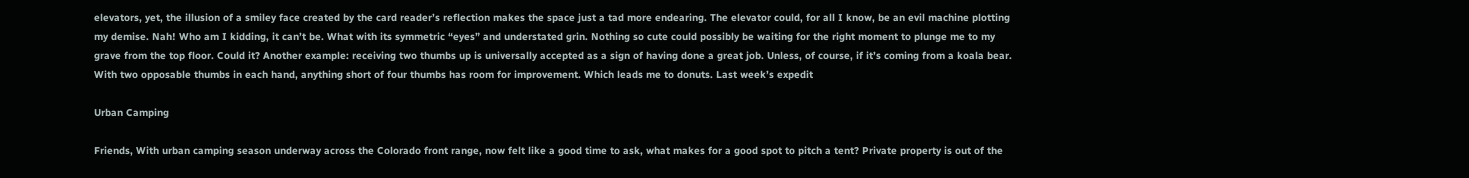elevators, yet, the illusion of a smiley face created by the card reader’s reflection makes the space just a tad more endearing. The elevator could, for all I know, be an evil machine plotting my demise. Nah! Who am I kidding, it can’t be. What with its symmetric “eyes” and understated grin. Nothing so cute could possibly be waiting for the right moment to plunge me to my grave from the top floor. Could it? Another example: receiving two thumbs up is universally accepted as a sign of having done a great job. Unless, of course, if it’s coming from a koala bear. With two opposable thumbs in each hand, anything short of four thumbs has room for improvement. Which leads me to donuts. Last week’s expedit

Urban Camping

Friends, With urban camping season underway across the Colorado front range, now felt like a good time to ask, what makes for a good spot to pitch a tent? Private property is out of the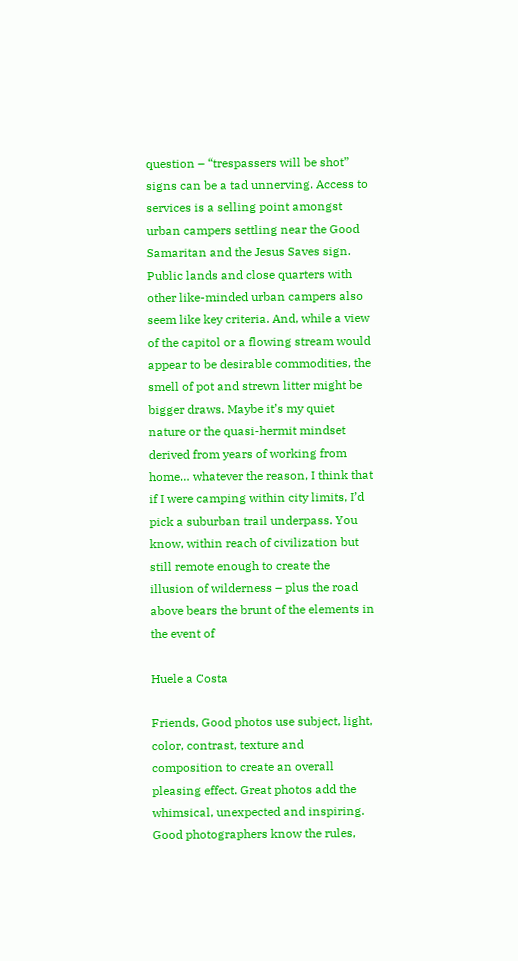question – “trespassers will be shot” signs can be a tad unnerving. Access to services is a selling point amongst urban campers settling near the Good Samaritan and the Jesus Saves sign. Public lands and close quarters with other like-minded urban campers also seem like key criteria. And, while a view of the capitol or a flowing stream would appear to be desirable commodities, the smell of pot and strewn litter might be bigger draws. Maybe it’s my quiet nature or the quasi-hermit mindset derived from years of working from home… whatever the reason, I think that if I were camping within city limits, I’d pick a suburban trail underpass. You know, within reach of civilization but still remote enough to create the illusion of wilderness – plus the road above bears the brunt of the elements in the event of

Huele a Costa

Friends, Good photos use subject, light, color, contrast, texture and composition to create an overall pleasing effect. Great photos add the whimsical, unexpected and inspiring. Good photographers know the rules,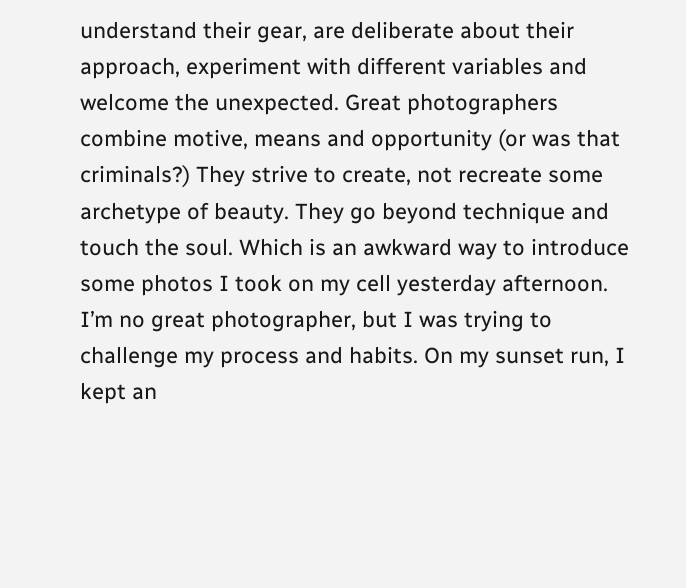understand their gear, are deliberate about their approach, experiment with different variables and welcome the unexpected. Great photographers combine motive, means and opportunity (or was that criminals?) They strive to create, not recreate some archetype of beauty. They go beyond technique and touch the soul. Which is an awkward way to introduce some photos I took on my cell yesterday afternoon. I’m no great photographer, but I was trying to challenge my process and habits. On my sunset run, I kept an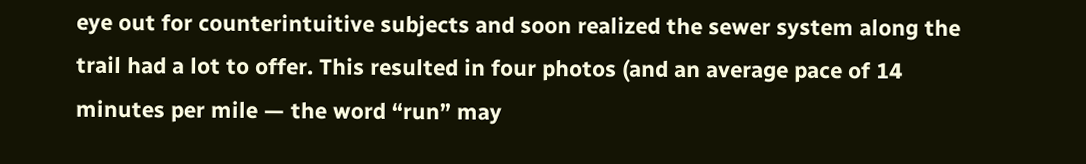eye out for counterintuitive subjects and soon realized the sewer system along the trail had a lot to offer. This resulted in four photos (and an average pace of 14 minutes per mile — the word “run” may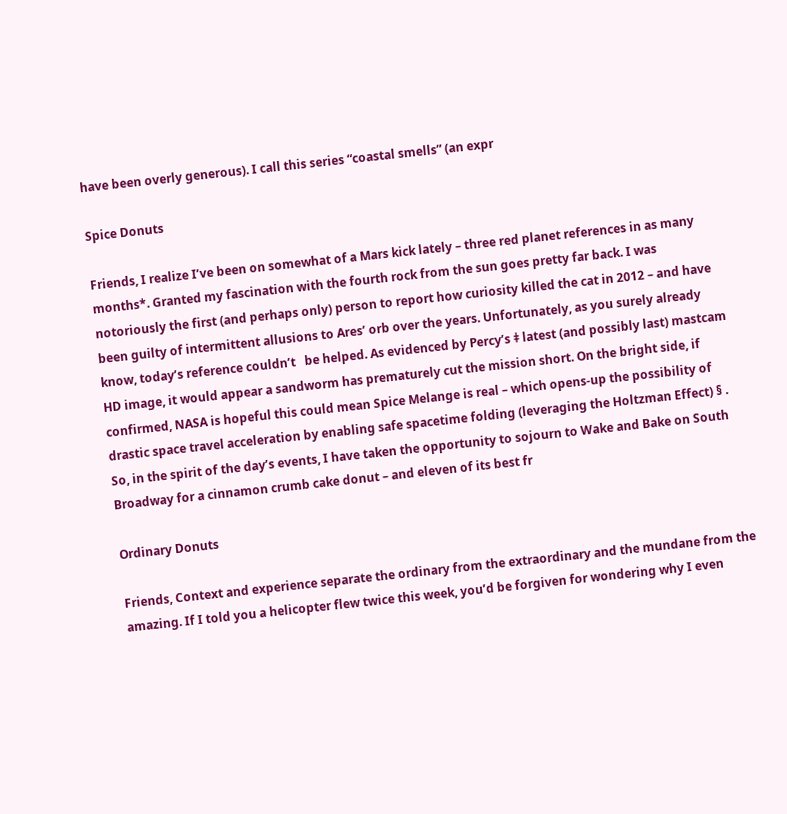have been overly generous). I call this series “coastal smells” (an expr

Spice Donuts

Friends, I realize I’ve been on somewhat of a Mars kick lately – three red planet references in as many months*. Granted my fascination with the fourth rock from the sun goes pretty far back. I was notoriously the first (and perhaps only) person to report how curiosity killed the cat in 2012 – and have been guilty of intermittent allusions to Ares’ orb over the years. Unfortunately, as you surely already know, today’s reference couldn’t   be helped. As evidenced by Percy’s ǂ latest (and possibly last) mastcam HD image, it would appear a sandworm has prematurely cut the mission short. On the bright side, if confirmed, NASA is hopeful this could mean Spice Melange is real – which opens-up the possibility of drastic space travel acceleration by enabling safe spacetime folding (leveraging the Holtzman Effect) § . So, in the spirit of the day’s events, I have taken the opportunity to sojourn to Wake and Bake on South Broadway for a cinnamon crumb cake donut – and eleven of its best fr

Ordinary Donuts

Friends, Context and experience separate the ordinary from the extraordinary and the mundane from the amazing. If I told you a helicopter flew twice this week, you’d be forgiven for wondering why I even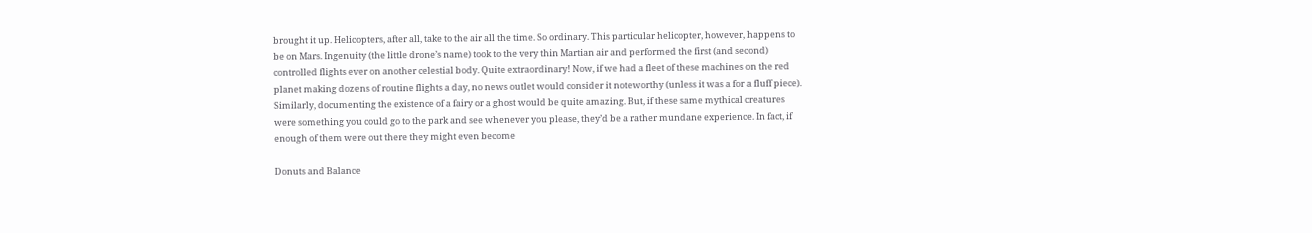brought it up. Helicopters, after all, take to the air all the time. So ordinary. This particular helicopter, however, happens to be on Mars. Ingenuity (the little drone’s name) took to the very thin Martian air and performed the first (and second) controlled flights ever on another celestial body. Quite extraordinary! Now, if we had a fleet of these machines on the red planet making dozens of routine flights a day, no news outlet would consider it noteworthy (unless it was a for a fluff piece). Similarly, documenting the existence of a fairy or a ghost would be quite amazing. But, if these same mythical creatures were something you could go to the park and see whenever you please, they’d be a rather mundane experience. In fact, if enough of them were out there they might even become

Donuts and Balance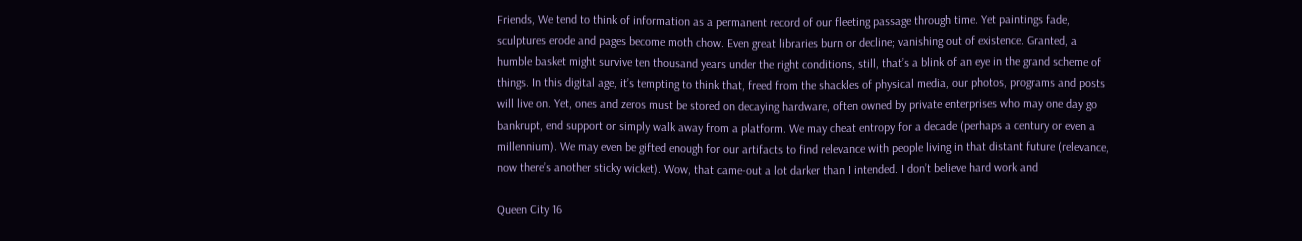Friends, We tend to think of information as a permanent record of our fleeting passage through time. Yet paintings fade, sculptures erode and pages become moth chow. Even great libraries burn or decline; vanishing out of existence. Granted, a humble basket might survive ten thousand years under the right conditions, still, that’s a blink of an eye in the grand scheme of things. In this digital age, it’s tempting to think that, freed from the shackles of physical media, our photos, programs and posts will live on. Yet, ones and zeros must be stored on decaying hardware, often owned by private enterprises who may one day go bankrupt, end support or simply walk away from a platform. We may cheat entropy for a decade (perhaps a century or even a millennium). We may even be gifted enough for our artifacts to find relevance with people living in that distant future (relevance, now there’s another sticky wicket). Wow, that came-out a lot darker than I intended. I don’t believe hard work and

Queen City 16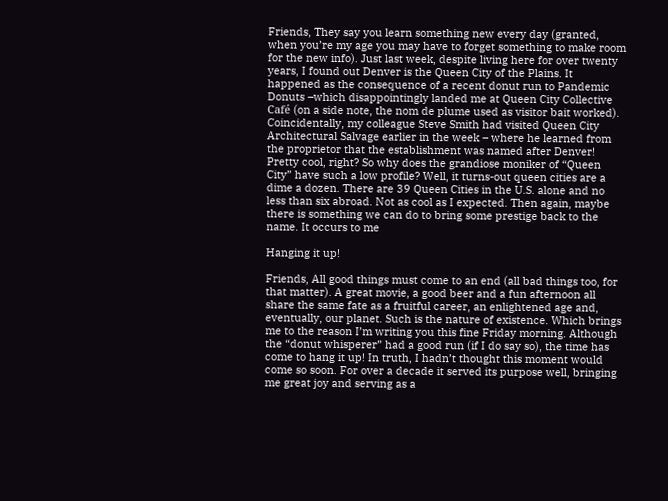Friends, They say you learn something new every day (granted, when you’re my age you may have to forget something to make room for the new info). Just last week, despite living here for over twenty years, I found out Denver is the Queen City of the Plains. It happened as the consequence of a recent donut run to Pandemic Donuts –which disappointingly landed me at Queen City Collective Café (on a side note, the nom de plume used as visitor bait worked). Coincidentally, my colleague Steve Smith had visited Queen City Architectural Salvage earlier in the week – where he learned from the proprietor that the establishment was named after Denver! Pretty cool, right? So why does the grandiose moniker of “Queen City” have such a low profile? Well, it turns-out queen cities are a dime a dozen. There are 39 Queen Cities in the U.S. alone and no less than six abroad. Not as cool as I expected. Then again, maybe there is something we can do to bring some prestige back to the name. It occurs to me

Hanging it up!

Friends, All good things must come to an end (all bad things too, for that matter). A great movie, a good beer and a fun afternoon all share the same fate as a fruitful career, an enlightened age and, eventually, our planet. Such is the nature of existence. Which brings me to the reason I’m writing you this fine Friday morning. Although the “donut whisperer” had a good run (if I do say so), the time has come to hang it up! In truth, I hadn’t thought this moment would come so soon. For over a decade it served its purpose well, bringing me great joy and serving as a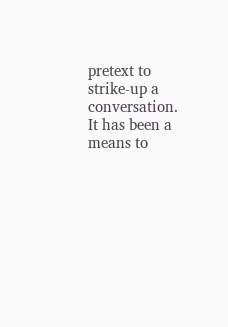pretext to strike-up a conversation. It has been a means to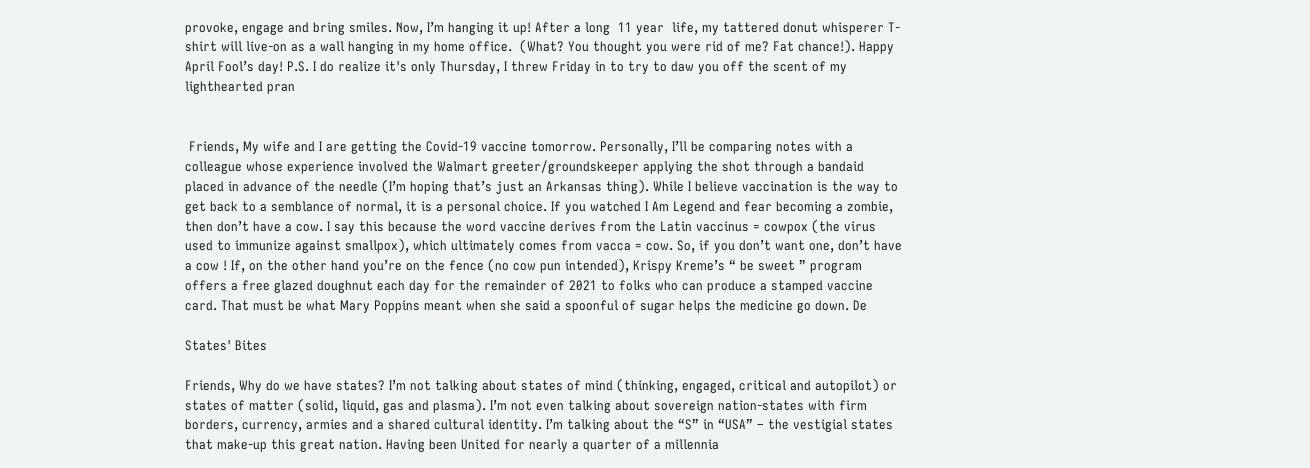provoke, engage and bring smiles. Now, I’m hanging it up! After a long  11 year  life, my tattered donut whisperer T-shirt will live-on as a wall hanging in my home office.  (What? You thought you were rid of me? Fat chance!). Happy April Fool’s day! P.S. I do realize it's only Thursday, I threw Friday in to try to daw you off the scent of my lighthearted pran


 Friends, My wife and I are getting the Covid-19 vaccine tomorrow. Personally, I’ll be comparing notes with a colleague whose experience involved the Walmart greeter/groundskeeper applying the shot through a bandaid placed in advance of the needle (I’m hoping that’s just an Arkansas thing). While I believe vaccination is the way to get back to a semblance of normal, it is a personal choice. If you watched I Am Legend and fear becoming a zombie, then don’t have a cow. I say this because the word vaccine derives from the Latin vaccinus = cowpox (the virus used to immunize against smallpox), which ultimately comes from vacca = cow. So, if you don’t want one, don’t have a cow ! If, on the other hand you’re on the fence (no cow pun intended), Krispy Kreme’s “ be sweet ” program offers a free glazed doughnut each day for the remainder of 2021 to folks who can produce a stamped vaccine card. That must be what Mary Poppins meant when she said a spoonful of sugar helps the medicine go down. De

States' Bites

Friends, Why do we have states? I’m not talking about states of mind (thinking, engaged, critical and autopilot) or states of matter (solid, liquid, gas and plasma). I’m not even talking about sovereign nation-states with firm borders, currency, armies and a shared cultural identity. I’m talking about the “S” in “USA” – the vestigial states that make-up this great nation. Having been United for nearly a quarter of a millennia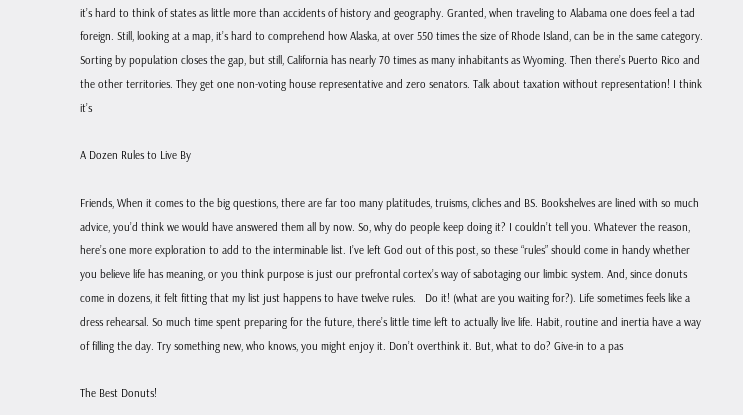it’s hard to think of states as little more than accidents of history and geography. Granted, when traveling to Alabama one does feel a tad foreign. Still, looking at a map, it’s hard to comprehend how Alaska, at over 550 times the size of Rhode Island, can be in the same category. Sorting by population closes the gap, but still, California has nearly 70 times as many inhabitants as Wyoming. Then there’s Puerto Rico and the other territories. They get one non-voting house representative and zero senators. Talk about taxation without representation! I think it’s

A Dozen Rules to Live By

Friends, When it comes to the big questions, there are far too many platitudes, truisms, cliches and BS. Bookshelves are lined with so much advice, you’d think we would have answered them all by now. So, why do people keep doing it? I couldn’t tell you. Whatever the reason, here’s one more exploration to add to the interminable list. I’ve left God out of this post, so these “rules” should come in handy whether you believe life has meaning, or you think purpose is just our prefrontal cortex’s way of sabotaging our limbic system. And, since donuts come in dozens, it felt fitting that my list just happens to have twelve rules.   Do it! (what are you waiting for?). Life sometimes feels like a dress rehearsal. So much time spent preparing for the future, there’s little time left to actually live life. Habit, routine and inertia have a way of filling the day. Try something new, who knows, you might enjoy it. Don’t overthink it. But, what to do? Give-in to a pas

The Best Donuts!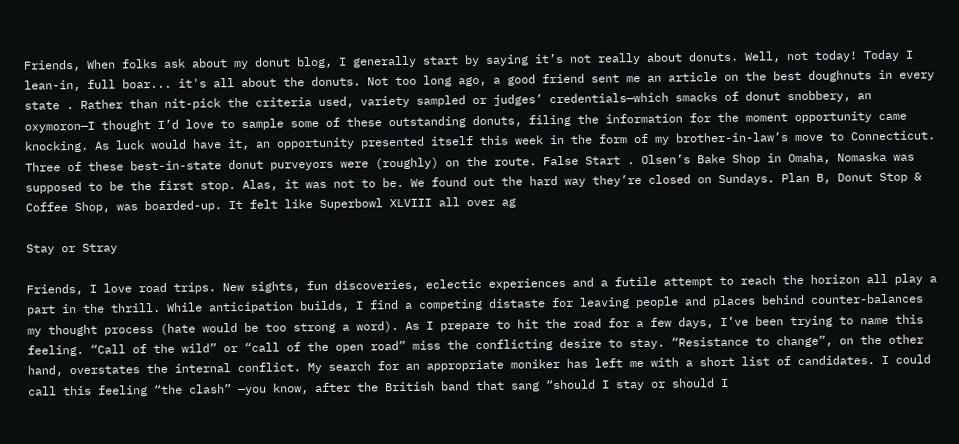Friends, When folks ask about my donut blog, I generally start by saying it’s not really about donuts. Well, not today! Today I lean-in, full boar... it's all about the donuts. Not too long ago, a good friend sent me an article on the best doughnuts in every state . Rather than nit-pick the criteria used, variety sampled or judges’ credentials—which smacks of donut snobbery, an oxymoron—I thought I’d love to sample some of these outstanding donuts, filing the information for the moment opportunity came knocking. As luck would have it, an opportunity presented itself this week in the form of my brother-in-law’s move to Connecticut. Three of these best-in-state donut purveyors were (roughly) on the route. False Start . Olsen’s Bake Shop in Omaha, Nomaska was supposed to be the first stop. Alas, it was not to be. We found out the hard way they’re closed on Sundays. Plan B, Donut Stop & Coffee Shop, was boarded-up. It felt like Superbowl XLVIII all over ag

Stay or Stray

Friends, I love road trips. New sights, fun discoveries, eclectic experiences and a futile attempt to reach the horizon all play a part in the thrill. While anticipation builds, I find a competing distaste for leaving people and places behind counter-balances my thought process (hate would be too strong a word). As I prepare to hit the road for a few days, I’ve been trying to name this feeling. “Call of the wild” or “call of the open road” miss the conflicting desire to stay. “Resistance to change”, on the other hand, overstates the internal conflict. My search for an appropriate moniker has left me with a short list of candidates. I could call this feeling “the clash” —you know, after the British band that sang “should I stay or should I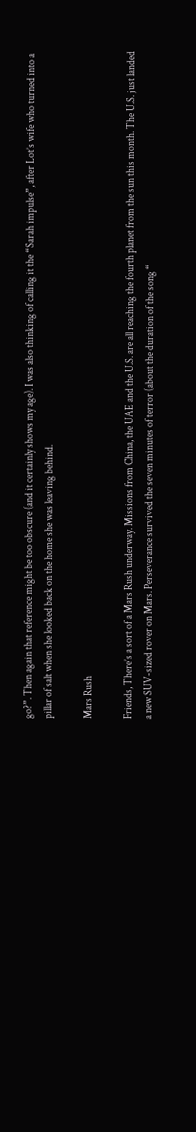go?”. Then again that reference might be too obscure (and it certainly shows my age). I was also thinking of calling it the “Sarah impulse”, after Lot’s wife who turned into a pillar of salt when she looked back on the home she was leaving behind.

Mars Rush

Friends, There’s a sort of a Mars Rush underway. Missions from China, the UAE and the U.S. are all reaching the fourth planet from the sun this month. The U.S. just landed a new SUV-sized rover on Mars. Perseverance survived the seven minutes of terror (about the duration of the song “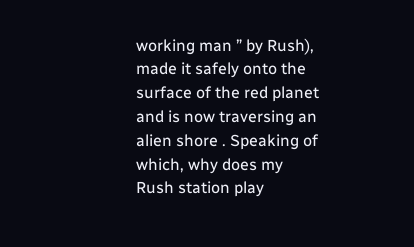working man ” by Rush), made it safely onto the surface of the red planet and is now traversing an alien shore . Speaking of which, why does my Rush station play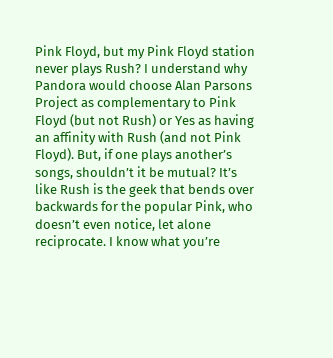Pink Floyd, but my Pink Floyd station never plays Rush? I understand why Pandora would choose Alan Parsons Project as complementary to Pink Floyd (but not Rush) or Yes as having an affinity with Rush (and not Pink Floyd). But, if one plays another’s songs, shouldn’t it be mutual? It’s like Rush is the geek that bends over backwards for the popular Pink, who doesn’t even notice, let alone reciprocate. I know what you’re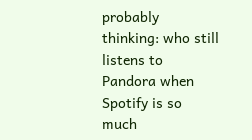probably thinking: who still listens to Pandora when Spotify is so much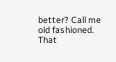better? Call me old fashioned. That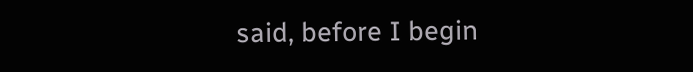said, before I begin